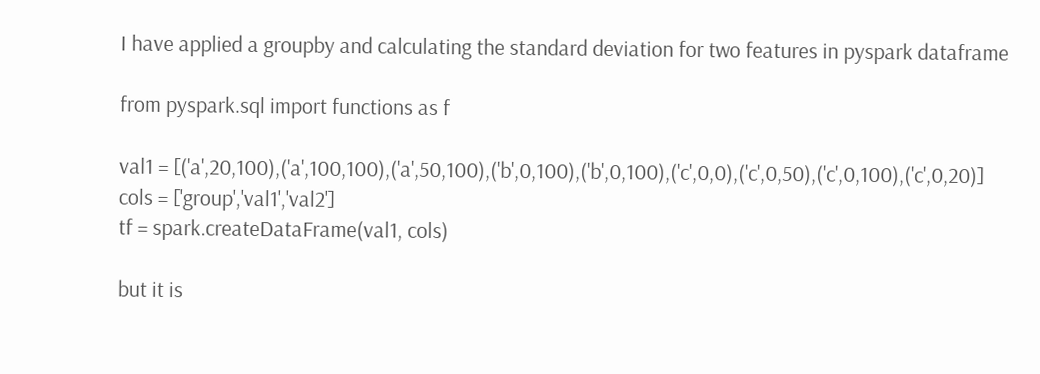I have applied a groupby and calculating the standard deviation for two features in pyspark dataframe

from pyspark.sql import functions as f

val1 = [('a',20,100),('a',100,100),('a',50,100),('b',0,100),('b',0,100),('c',0,0),('c',0,50),('c',0,100),('c',0,20)]
cols = ['group','val1','val2']
tf = spark.createDataFrame(val1, cols)

but it is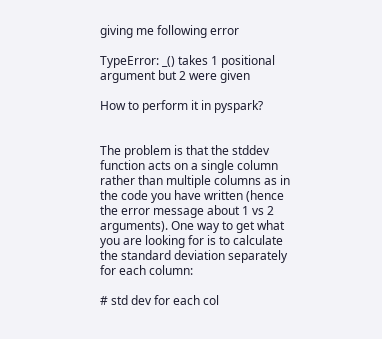giving me following error

TypeError: _() takes 1 positional argument but 2 were given

How to perform it in pyspark?


The problem is that the stddev function acts on a single column rather than multiple columns as in the code you have written (hence the error message about 1 vs 2 arguments). One way to get what you are looking for is to calculate the standard deviation separately for each column:

# std dev for each col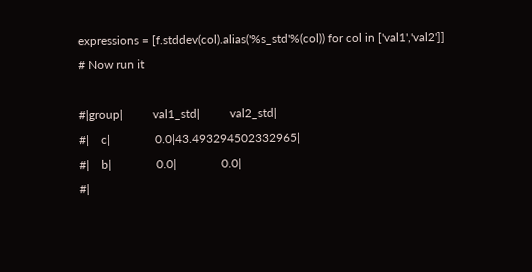expressions = [f.stddev(col).alias('%s_std'%(col)) for col in ['val1','val2']]
# Now run it

#|group|          val1_std|          val2_std|
#|    c|               0.0|43.493294502332965|
#|    b|               0.0|               0.0|
#|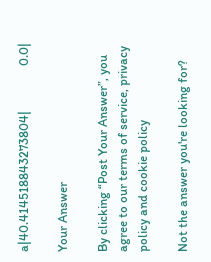a|40.414518843273804|               0.0|

Your Answer

By clicking “Post Your Answer”, you agree to our terms of service, privacy policy and cookie policy

Not the answer you're looking for?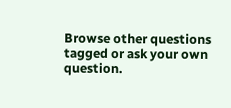Browse other questions tagged or ask your own question.